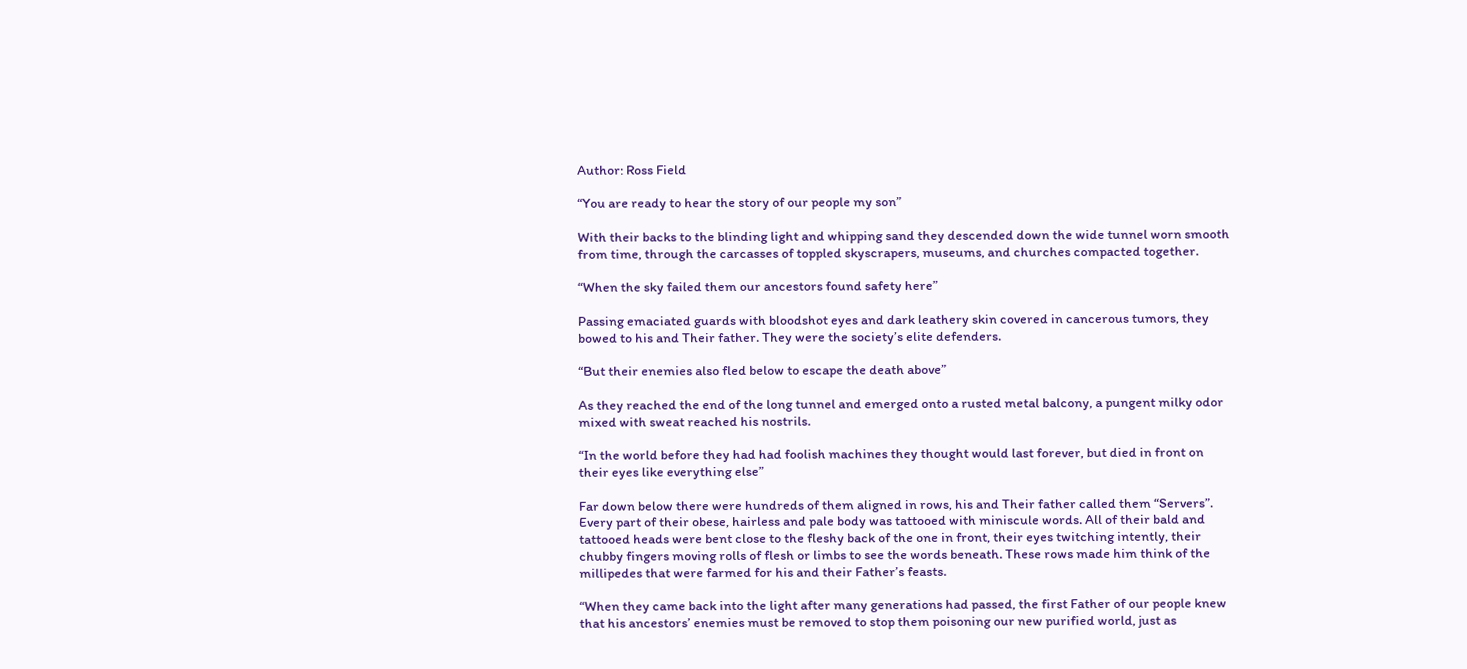Author: Ross Field

“You are ready to hear the story of our people my son”

With their backs to the blinding light and whipping sand they descended down the wide tunnel worn smooth from time, through the carcasses of toppled skyscrapers, museums, and churches compacted together.

“When the sky failed them our ancestors found safety here”

Passing emaciated guards with bloodshot eyes and dark leathery skin covered in cancerous tumors, they bowed to his and Their father. They were the society’s elite defenders.

“But their enemies also fled below to escape the death above”

As they reached the end of the long tunnel and emerged onto a rusted metal balcony, a pungent milky odor mixed with sweat reached his nostrils.

“In the world before they had had foolish machines they thought would last forever, but died in front on their eyes like everything else”

Far down below there were hundreds of them aligned in rows, his and Their father called them “Servers”. Every part of their obese, hairless and pale body was tattooed with miniscule words. All of their bald and tattooed heads were bent close to the fleshy back of the one in front, their eyes twitching intently, their chubby fingers moving rolls of flesh or limbs to see the words beneath. These rows made him think of the millipedes that were farmed for his and their Father’s feasts.

“When they came back into the light after many generations had passed, the first Father of our people knew that his ancestors’ enemies must be removed to stop them poisoning our new purified world, just as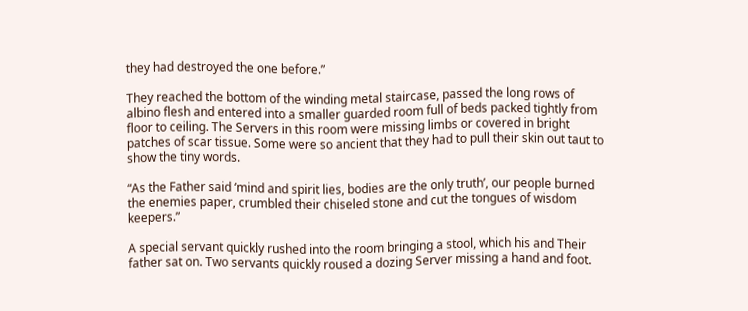they had destroyed the one before.”

They reached the bottom of the winding metal staircase, passed the long rows of albino flesh and entered into a smaller guarded room full of beds packed tightly from floor to ceiling. The Servers in this room were missing limbs or covered in bright patches of scar tissue. Some were so ancient that they had to pull their skin out taut to show the tiny words.

“As the Father said ‘mind and spirit lies, bodies are the only truth’, our people burned the enemies paper, crumbled their chiseled stone and cut the tongues of wisdom keepers.”

A special servant quickly rushed into the room bringing a stool, which his and Their father sat on. Two servants quickly roused a dozing Server missing a hand and foot.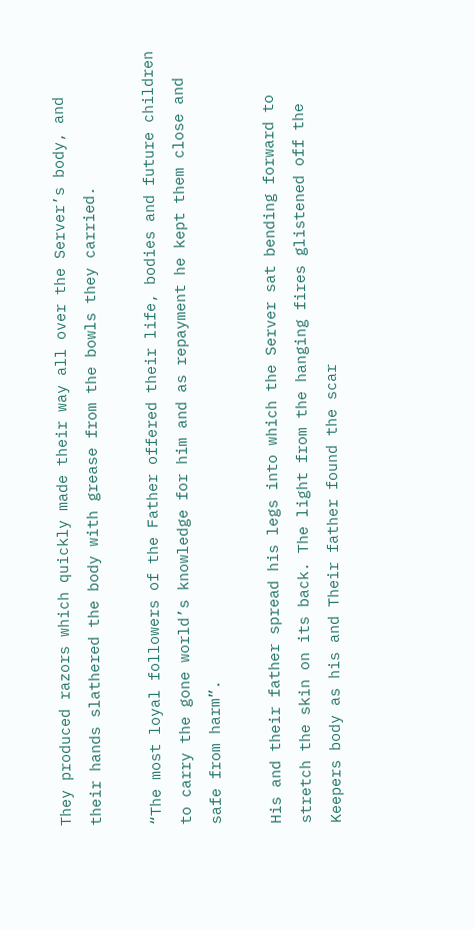They produced razors which quickly made their way all over the Server’s body, and their hands slathered the body with grease from the bowls they carried.

“The most loyal followers of the Father offered their life, bodies and future children to carry the gone world’s knowledge for him and as repayment he kept them close and safe from harm”.

His and their father spread his legs into which the Server sat bending forward to stretch the skin on its back. The light from the hanging fires glistened off the Keepers body as his and Their father found the scar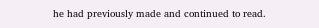he had previously made and continued to read.